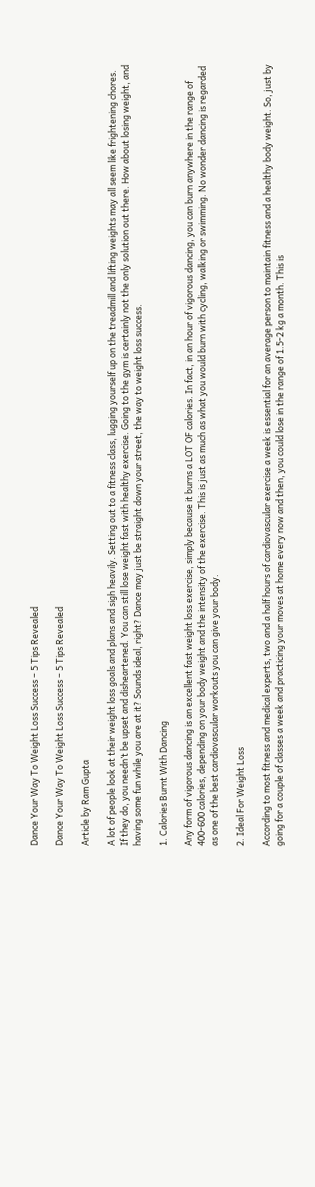Dance Your Way To Weight Loss Success – 5 Tips Revealed

Dance Your Way To Weight Loss Success – 5 Tips Revealed

Article by Ram Gupta

A lot of people look at their weight loss goals and plans and sigh heavily. Setting out to a fitness class, lugging yourself up on the treadmill and lifting weights may all seem like frightening chores. If they do, you needn’t be upset and disheartened. You can still lose weight fast with healthy exercise. Going to the gym is certainly not the only solution out there. How about losing weight, and having some fun while you are at it? Sounds ideal, right? Dance may just be straight down your street, the way to weight loss success.

1. Calories Burnt With Dancing

Any form of vigorous dancing is an excellent fast weight loss exercise, simply because it burns a LOT OF calories. In fact, in an hour of vigorous dancing, you can burn anywhere in the range of 400-600 calories, depending on your body weight and the intensity of the exercise. This is just as much as what you would burn with cycling, walking or swimming. No wonder dancing is regarded as one of the best cardiovascular workouts you can give your body.

2. Ideal For Weight Loss

According to most fitness and medical experts, two and a half hours of cardiovascular exercise a week is essential for an average person to maintain fitness and a healthy body weight. So, just by going for a couple of classes a week and practicing your moves at home every now and then, you could lose in the range of 1.5-2 kg a month. This is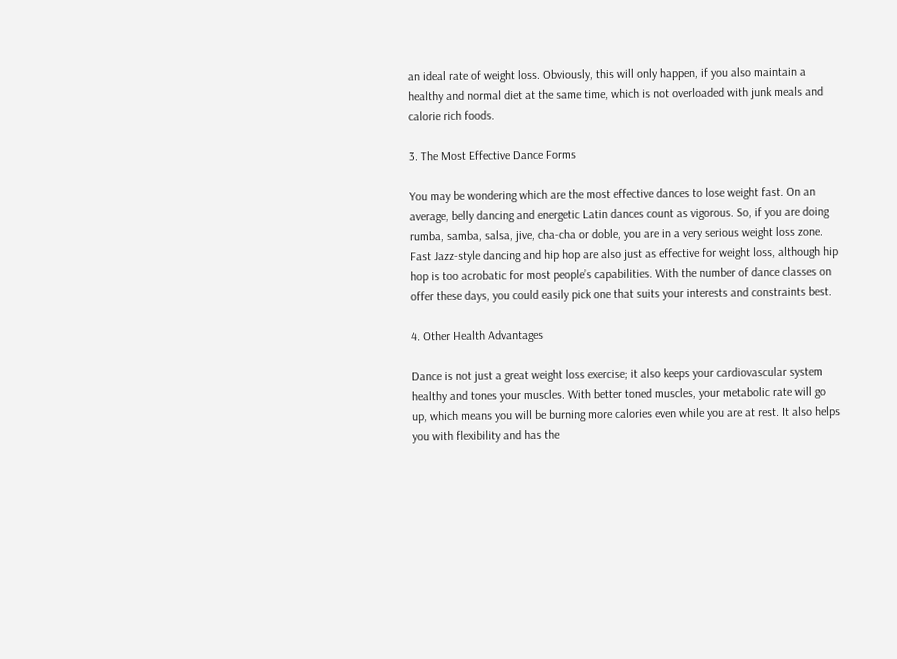an ideal rate of weight loss. Obviously, this will only happen, if you also maintain a healthy and normal diet at the same time, which is not overloaded with junk meals and calorie rich foods.

3. The Most Effective Dance Forms

You may be wondering which are the most effective dances to lose weight fast. On an average, belly dancing and energetic Latin dances count as vigorous. So, if you are doing rumba, samba, salsa, jive, cha-cha or doble, you are in a very serious weight loss zone. Fast Jazz-style dancing and hip hop are also just as effective for weight loss, although hip hop is too acrobatic for most people’s capabilities. With the number of dance classes on offer these days, you could easily pick one that suits your interests and constraints best.

4. Other Health Advantages

Dance is not just a great weight loss exercise; it also keeps your cardiovascular system healthy and tones your muscles. With better toned muscles, your metabolic rate will go up, which means you will be burning more calories even while you are at rest. It also helps you with flexibility and has the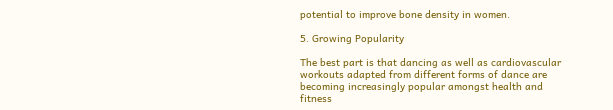potential to improve bone density in women.

5. Growing Popularity

The best part is that dancing as well as cardiovascular workouts adapted from different forms of dance are becoming increasingly popular amongst health and fitness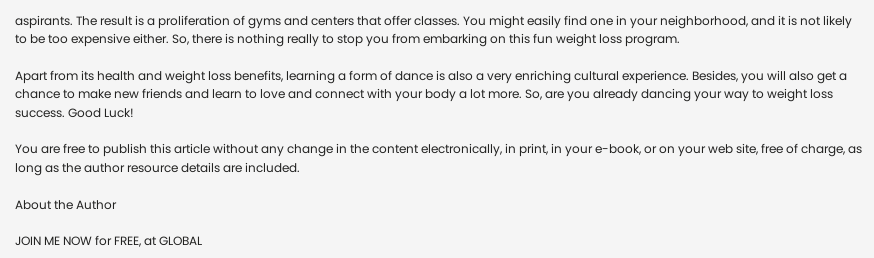aspirants. The result is a proliferation of gyms and centers that offer classes. You might easily find one in your neighborhood, and it is not likely to be too expensive either. So, there is nothing really to stop you from embarking on this fun weight loss program.

Apart from its health and weight loss benefits, learning a form of dance is also a very enriching cultural experience. Besides, you will also get a chance to make new friends and learn to love and connect with your body a lot more. So, are you already dancing your way to weight loss success. Good Luck!

You are free to publish this article without any change in the content electronically, in print, in your e-book, or on your web site, free of charge, as long as the author resource details are included.

About the Author

JOIN ME NOW for FREE, at GLOBAL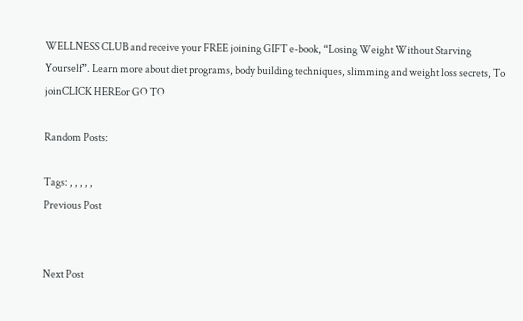WELLNESS CLUB and receive your FREE joining GIFT e-book, “Losing Weight Without Starving Yourself”. Learn more about diet programs, body building techniques, slimming and weight loss secrets, To joinCLICK HEREor GO TO

Random Posts:

Tags: , , , , ,
Previous Post


Next Post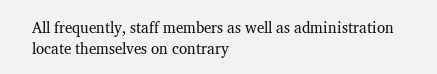All frequently, staff members as well as administration locate themselves on contrary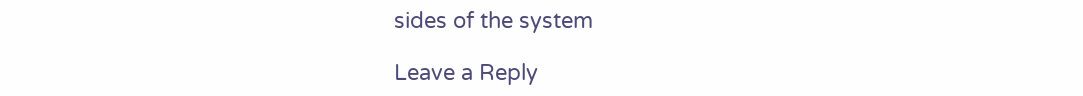sides of the system

Leave a Reply